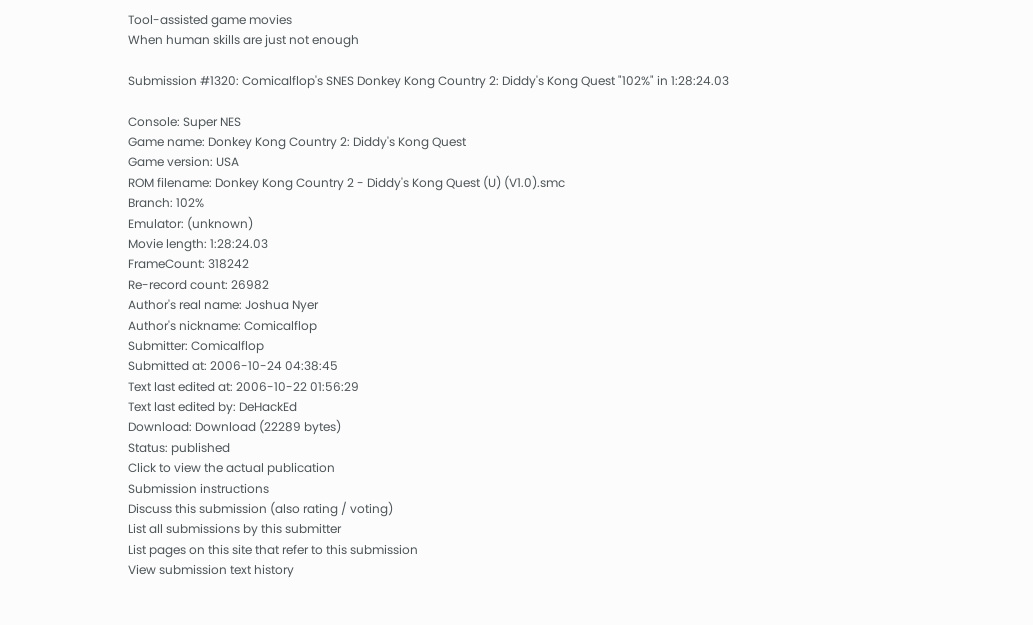Tool-assisted game movies
When human skills are just not enough

Submission #1320: Comicalflop's SNES Donkey Kong Country 2: Diddy's Kong Quest "102%" in 1:28:24.03

Console: Super NES
Game name: Donkey Kong Country 2: Diddy's Kong Quest
Game version: USA
ROM filename: Donkey Kong Country 2 - Diddy's Kong Quest (U) (V1.0).smc
Branch: 102%
Emulator: (unknown)
Movie length: 1:28:24.03
FrameCount: 318242
Re-record count: 26982
Author's real name: Joshua Nyer
Author's nickname: Comicalflop
Submitter: Comicalflop
Submitted at: 2006-10-24 04:38:45
Text last edited at: 2006-10-22 01:56:29
Text last edited by: DeHackEd
Download: Download (22289 bytes)
Status: published
Click to view the actual publication
Submission instructions
Discuss this submission (also rating / voting)
List all submissions by this submitter
List pages on this site that refer to this submission
View submission text history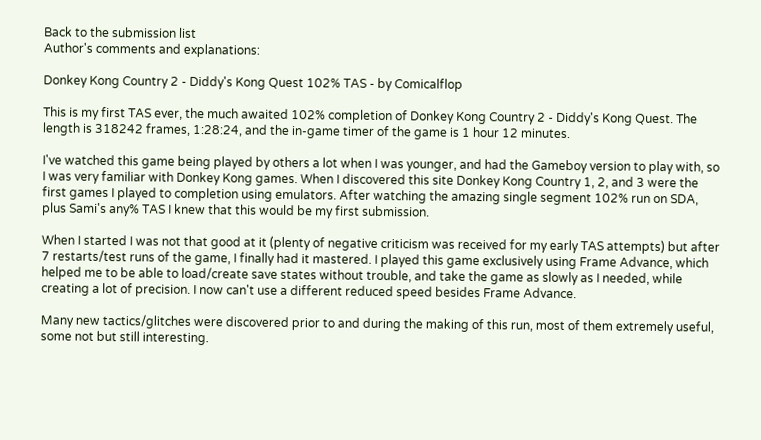Back to the submission list
Author's comments and explanations:

Donkey Kong Country 2 - Diddy's Kong Quest 102% TAS - by Comicalflop

This is my first TAS ever, the much awaited 102% completion of Donkey Kong Country 2 - Diddy's Kong Quest. The length is 318242 frames, 1:28:24, and the in-game timer of the game is 1 hour 12 minutes.

I've watched this game being played by others a lot when I was younger, and had the Gameboy version to play with, so I was very familiar with Donkey Kong games. When I discovered this site Donkey Kong Country 1, 2, and 3 were the first games I played to completion using emulators. After watching the amazing single segment 102% run on SDA, plus Sami's any% TAS I knew that this would be my first submission.

When I started I was not that good at it (plenty of negative criticism was received for my early TAS attempts) but after 7 restarts/test runs of the game, I finally had it mastered. I played this game exclusively using Frame Advance, which helped me to be able to load/create save states without trouble, and take the game as slowly as I needed, while creating a lot of precision. I now can't use a different reduced speed besides Frame Advance.

Many new tactics/glitches were discovered prior to and during the making of this run, most of them extremely useful, some not but still interesting.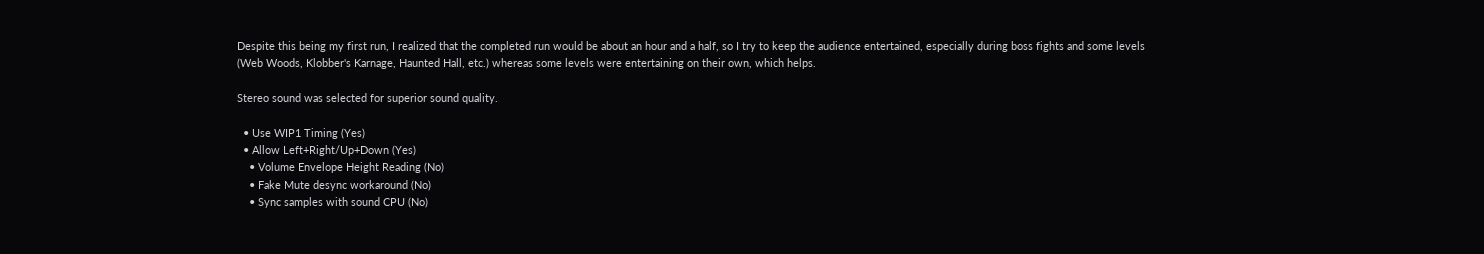Despite this being my first run, I realized that the completed run would be about an hour and a half, so I try to keep the audience entertained, especially during boss fights and some levels (Web Woods, Klobber's Karnage, Haunted Hall, etc.) whereas some levels were entertaining on their own, which helps.

Stereo sound was selected for superior sound quality.

  • Use WIP1 Timing (Yes)
  • Allow Left+Right/Up+Down (Yes)
    • Volume Envelope Height Reading (No)
    • Fake Mute desync workaround (No)
    • Sync samples with sound CPU (No)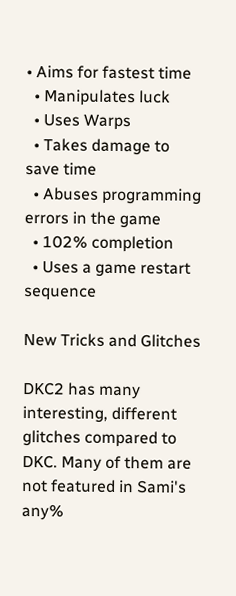• Aims for fastest time
  • Manipulates luck
  • Uses Warps
  • Takes damage to save time
  • Abuses programming errors in the game
  • 102% completion
  • Uses a game restart sequence

New Tricks and Glitches

DKC2 has many interesting, different glitches compared to DKC. Many of them are not featured in Sami's any%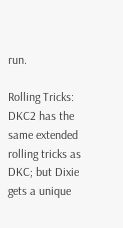run.

Rolling Tricks: DKC2 has the same extended rolling tricks as DKC; but Dixie gets a unique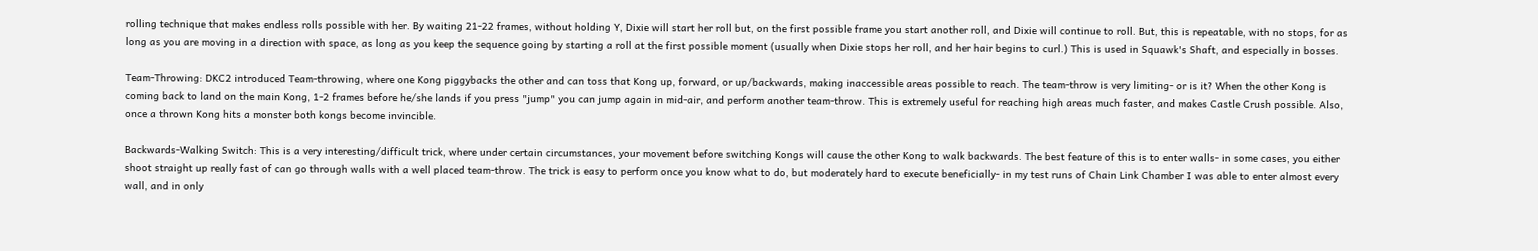rolling technique that makes endless rolls possible with her. By waiting 21-22 frames, without holding Y, Dixie will start her roll but, on the first possible frame you start another roll, and Dixie will continue to roll. But, this is repeatable, with no stops, for as long as you are moving in a direction with space, as long as you keep the sequence going by starting a roll at the first possible moment (usually when Dixie stops her roll, and her hair begins to curl.) This is used in Squawk's Shaft, and especially in bosses.

Team-Throwing: DKC2 introduced Team-throwing, where one Kong piggybacks the other and can toss that Kong up, forward, or up/backwards, making inaccessible areas possible to reach. The team-throw is very limiting- or is it? When the other Kong is coming back to land on the main Kong, 1-2 frames before he/she lands if you press "jump" you can jump again in mid-air, and perform another team-throw. This is extremely useful for reaching high areas much faster, and makes Castle Crush possible. Also, once a thrown Kong hits a monster both kongs become invincible.

Backwards-Walking Switch: This is a very interesting/difficult trick, where under certain circumstances, your movement before switching Kongs will cause the other Kong to walk backwards. The best feature of this is to enter walls- in some cases, you either shoot straight up really fast of can go through walls with a well placed team-throw. The trick is easy to perform once you know what to do, but moderately hard to execute beneficially- in my test runs of Chain Link Chamber I was able to enter almost every wall, and in only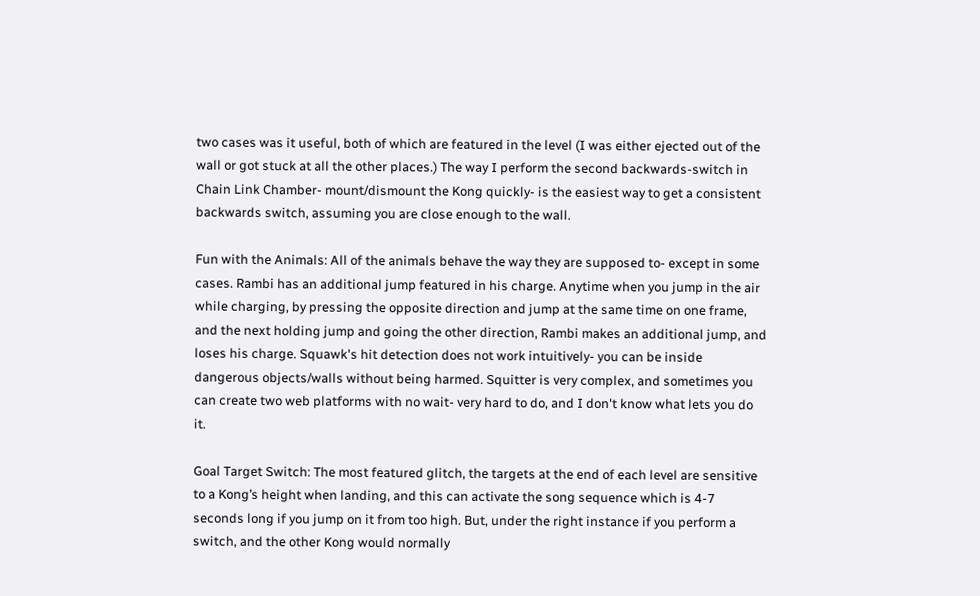two cases was it useful, both of which are featured in the level (I was either ejected out of the wall or got stuck at all the other places.) The way I perform the second backwards-switch in Chain Link Chamber- mount/dismount the Kong quickly- is the easiest way to get a consistent backwards switch, assuming you are close enough to the wall.

Fun with the Animals: All of the animals behave the way they are supposed to- except in some cases. Rambi has an additional jump featured in his charge. Anytime when you jump in the air while charging, by pressing the opposite direction and jump at the same time on one frame, and the next holding jump and going the other direction, Rambi makes an additional jump, and loses his charge. Squawk's hit detection does not work intuitively- you can be inside dangerous objects/walls without being harmed. Squitter is very complex, and sometimes you can create two web platforms with no wait- very hard to do, and I don't know what lets you do it.

Goal Target Switch: The most featured glitch, the targets at the end of each level are sensitive to a Kong’s height when landing, and this can activate the song sequence which is 4-7 seconds long if you jump on it from too high. But, under the right instance if you perform a switch, and the other Kong would normally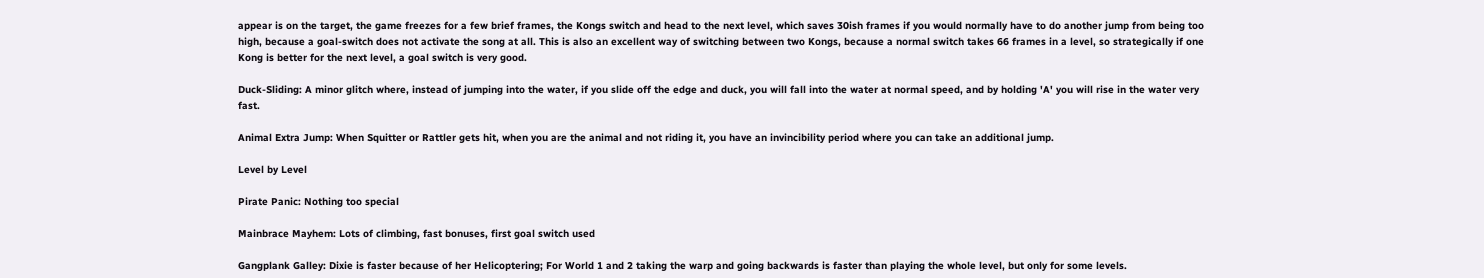appear is on the target, the game freezes for a few brief frames, the Kongs switch and head to the next level, which saves 30ish frames if you would normally have to do another jump from being too high, because a goal-switch does not activate the song at all. This is also an excellent way of switching between two Kongs, because a normal switch takes 66 frames in a level, so strategically if one Kong is better for the next level, a goal switch is very good.

Duck-Sliding: A minor glitch where, instead of jumping into the water, if you slide off the edge and duck, you will fall into the water at normal speed, and by holding 'A' you will rise in the water very fast.

Animal Extra Jump: When Squitter or Rattler gets hit, when you are the animal and not riding it, you have an invincibility period where you can take an additional jump.

Level by Level

Pirate Panic: Nothing too special

Mainbrace Mayhem: Lots of climbing, fast bonuses, first goal switch used

Gangplank Galley: Dixie is faster because of her Helicoptering; For World 1 and 2 taking the warp and going backwards is faster than playing the whole level, but only for some levels.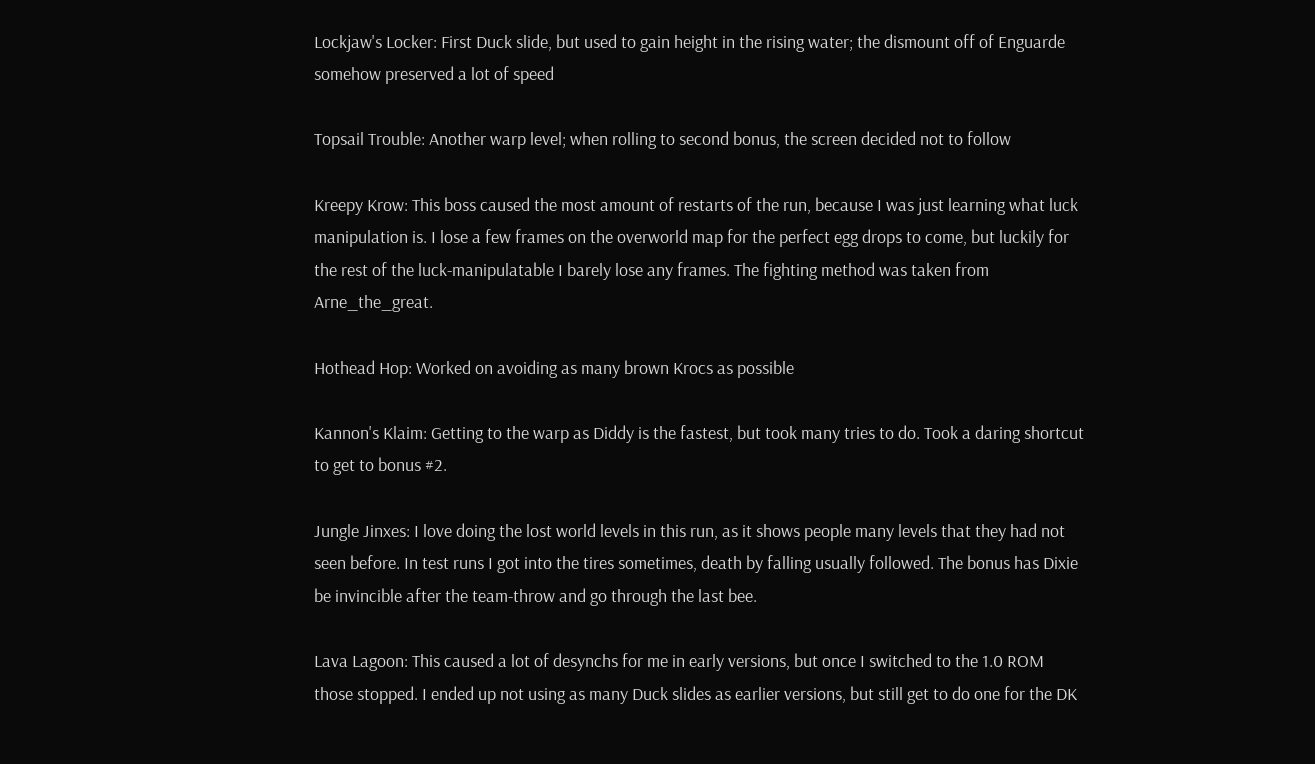Lockjaw's Locker: First Duck slide, but used to gain height in the rising water; the dismount off of Enguarde somehow preserved a lot of speed

Topsail Trouble: Another warp level; when rolling to second bonus, the screen decided not to follow

Kreepy Krow: This boss caused the most amount of restarts of the run, because I was just learning what luck manipulation is. I lose a few frames on the overworld map for the perfect egg drops to come, but luckily for the rest of the luck-manipulatable I barely lose any frames. The fighting method was taken from Arne_the_great.

Hothead Hop: Worked on avoiding as many brown Krocs as possible

Kannon's Klaim: Getting to the warp as Diddy is the fastest, but took many tries to do. Took a daring shortcut to get to bonus #2.

Jungle Jinxes: I love doing the lost world levels in this run, as it shows people many levels that they had not seen before. In test runs I got into the tires sometimes, death by falling usually followed. The bonus has Dixie be invincible after the team-throw and go through the last bee.

Lava Lagoon: This caused a lot of desynchs for me in early versions, but once I switched to the 1.0 ROM those stopped. I ended up not using as many Duck slides as earlier versions, but still get to do one for the DK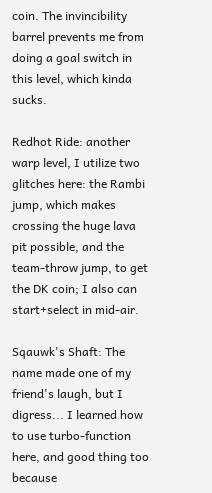coin. The invincibility barrel prevents me from doing a goal switch in this level, which kinda sucks.

Redhot Ride: another warp level, I utilize two glitches here: the Rambi jump, which makes crossing the huge lava pit possible, and the team-throw jump, to get the DK coin; I also can start+select in mid-air.

Sqauwk's Shaft: The name made one of my friend's laugh, but I digress... I learned how to use turbo-function here, and good thing too because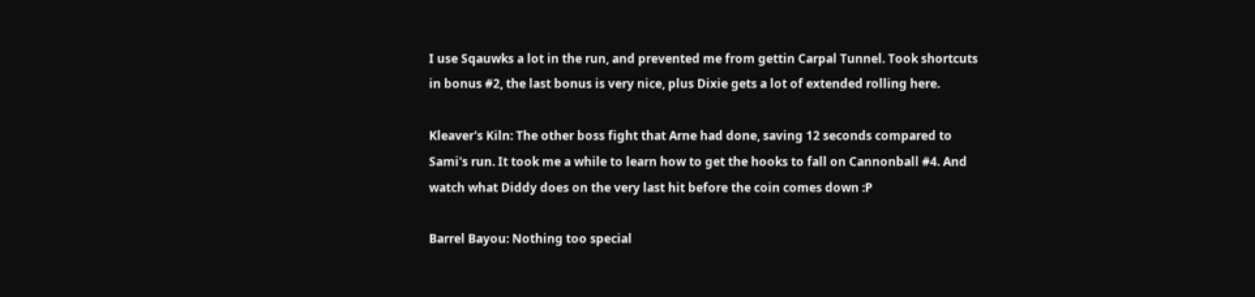I use Sqauwks a lot in the run, and prevented me from gettin Carpal Tunnel. Took shortcuts in bonus #2, the last bonus is very nice, plus Dixie gets a lot of extended rolling here.

Kleaver's Kiln: The other boss fight that Arne had done, saving 12 seconds compared to Sami's run. It took me a while to learn how to get the hooks to fall on Cannonball #4. And watch what Diddy does on the very last hit before the coin comes down :P

Barrel Bayou: Nothing too special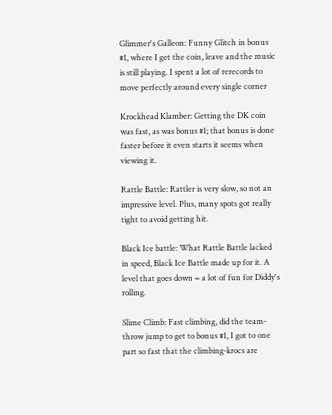Glimmer's Galleon: Funny Glitch in bonus #1, where I get the coin, leave and the music is still playing. I spent a lot of rerecords to move perfectly around every single corner

Krockhead Klamber: Getting the DK coin was fast, as was bonus #1; that bonus is done faster before it even starts it seems when viewing it.

Rattle Battle: Rattler is very slow, so not an impressive level. Plus, many spots got really tight to avoid getting hit.

Black Ice battle: What Rattle Battle lacked in speed, Black Ice Battle made up for it. A level that goes down = a lot of fun for Diddy's rolling.

Slime Climb: Fast climbing, did the team-throw jump to get to bonus #1, I got to one part so fast that the climbing-krocs are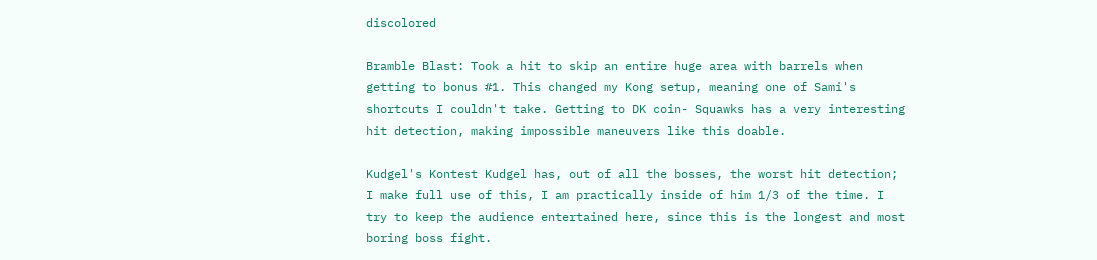discolored

Bramble Blast: Took a hit to skip an entire huge area with barrels when getting to bonus #1. This changed my Kong setup, meaning one of Sami's shortcuts I couldn't take. Getting to DK coin- Squawks has a very interesting hit detection, making impossible maneuvers like this doable.

Kudgel's Kontest Kudgel has, out of all the bosses, the worst hit detection; I make full use of this, I am practically inside of him 1/3 of the time. I try to keep the audience entertained here, since this is the longest and most boring boss fight.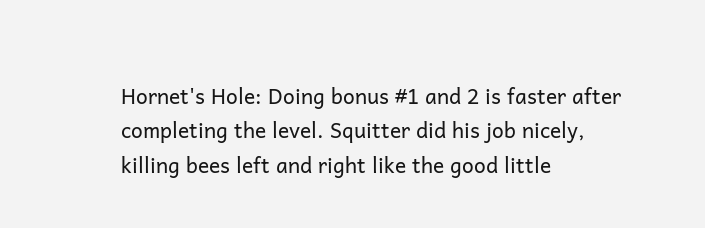Hornet's Hole: Doing bonus #1 and 2 is faster after completing the level. Squitter did his job nicely, killing bees left and right like the good little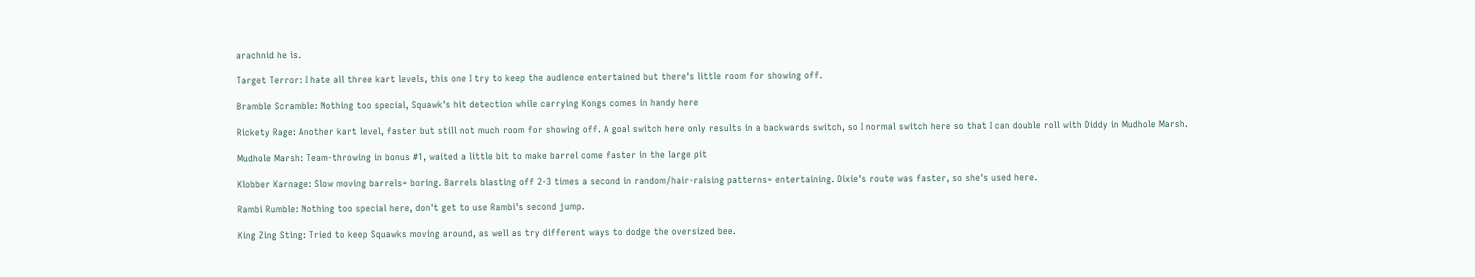arachnid he is.

Target Terror: I hate all three kart levels, this one I try to keep the audience entertained but there's little room for showing off.

Bramble Scramble: Nothing too special, Squawk's hit detection while carrying Kongs comes in handy here

Rickety Rage: Another kart level, faster but still not much room for showing off. A goal switch here only results in a backwards switch, so I normal switch here so that I can double roll with Diddy in Mudhole Marsh.

Mudhole Marsh: Team-throwing in bonus #1, waited a little bit to make barrel come faster in the large pit

Klobber Karnage: Slow moving barrels= boring. Barrels blasting off 2-3 times a second in random/hair-raising patterns= entertaining. Dixie's route was faster, so she's used here.

Rambi Rumble: Nothing too special here, don't get to use Rambi's second jump.

King Zing Sting: Tried to keep Squawks moving around, as well as try different ways to dodge the oversized bee.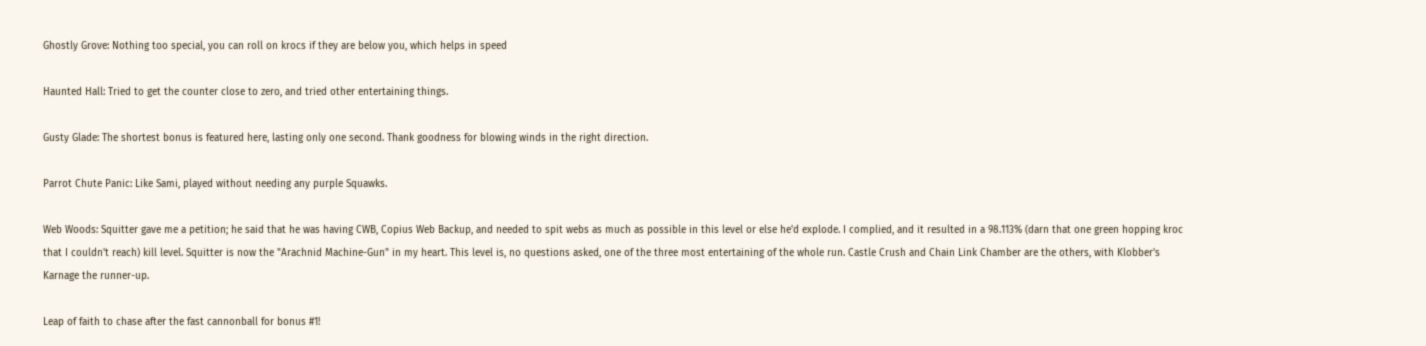Ghostly Grove: Nothing too special, you can roll on krocs if they are below you, which helps in speed

Haunted Hall: Tried to get the counter close to zero, and tried other entertaining things.

Gusty Glade: The shortest bonus is featured here, lasting only one second. Thank goodness for blowing winds in the right direction.

Parrot Chute Panic: Like Sami, played without needing any purple Squawks.

Web Woods: Squitter gave me a petition; he said that he was having CWB, Copius Web Backup, and needed to spit webs as much as possible in this level or else he'd explode. I complied, and it resulted in a 98.113% (darn that one green hopping kroc that I couldn't reach) kill level. Squitter is now the "Arachnid Machine-Gun" in my heart. This level is, no questions asked, one of the three most entertaining of the whole run. Castle Crush and Chain Link Chamber are the others, with Klobber's Karnage the runner-up.

Leap of faith to chase after the fast cannonball for bonus #1!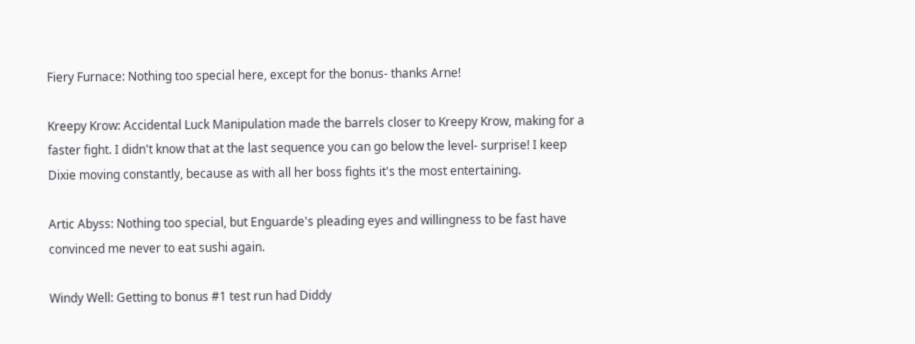Fiery Furnace: Nothing too special here, except for the bonus- thanks Arne!

Kreepy Krow: Accidental Luck Manipulation made the barrels closer to Kreepy Krow, making for a faster fight. I didn't know that at the last sequence you can go below the level- surprise! I keep Dixie moving constantly, because as with all her boss fights it's the most entertaining.

Artic Abyss: Nothing too special, but Enguarde's pleading eyes and willingness to be fast have convinced me never to eat sushi again.

Windy Well: Getting to bonus #1 test run had Diddy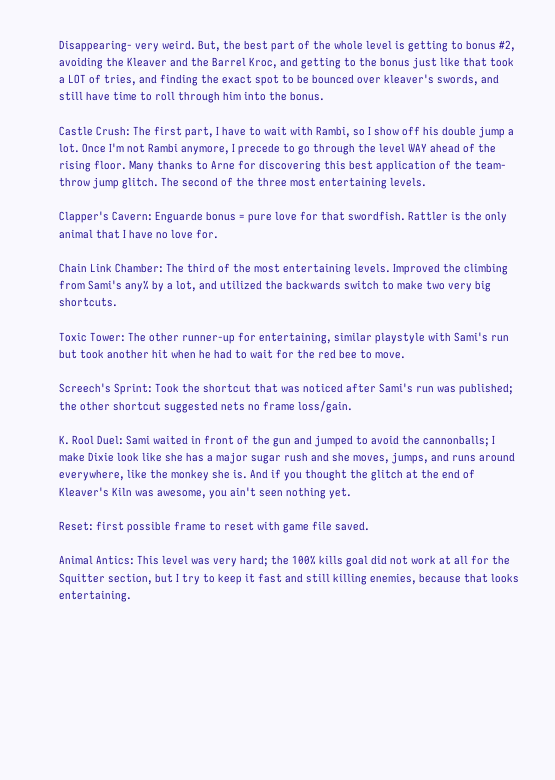Disappearing- very weird. But, the best part of the whole level is getting to bonus #2, avoiding the Kleaver and the Barrel Kroc, and getting to the bonus just like that took a LOT of tries, and finding the exact spot to be bounced over kleaver's swords, and still have time to roll through him into the bonus.

Castle Crush: The first part, I have to wait with Rambi, so I show off his double jump a lot. Once I'm not Rambi anymore, I precede to go through the level WAY ahead of the rising floor. Many thanks to Arne for discovering this best application of the team-throw jump glitch. The second of the three most entertaining levels.

Clapper's Cavern: Enguarde bonus = pure love for that swordfish. Rattler is the only animal that I have no love for.

Chain Link Chamber: The third of the most entertaining levels. Improved the climbing from Sami's any% by a lot, and utilized the backwards switch to make two very big shortcuts.

Toxic Tower: The other runner-up for entertaining, similar playstyle with Sami's run but took another hit when he had to wait for the red bee to move.

Screech's Sprint: Took the shortcut that was noticed after Sami's run was published; the other shortcut suggested nets no frame loss/gain.

K. Rool Duel: Sami waited in front of the gun and jumped to avoid the cannonballs; I make Dixie look like she has a major sugar rush and she moves, jumps, and runs around everywhere, like the monkey she is. And if you thought the glitch at the end of Kleaver's Kiln was awesome, you ain't seen nothing yet.

Reset: first possible frame to reset with game file saved.

Animal Antics: This level was very hard; the 100% kills goal did not work at all for the Squitter section, but I try to keep it fast and still killing enemies, because that looks entertaining.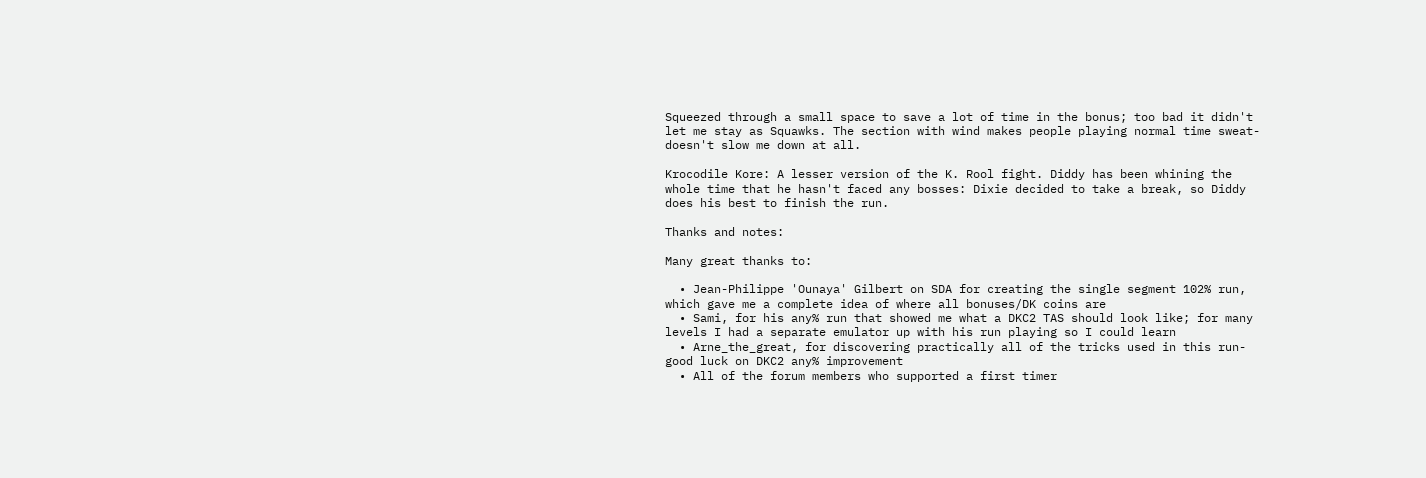Squeezed through a small space to save a lot of time in the bonus; too bad it didn't let me stay as Squawks. The section with wind makes people playing normal time sweat- doesn't slow me down at all.

Krocodile Kore: A lesser version of the K. Rool fight. Diddy has been whining the whole time that he hasn't faced any bosses: Dixie decided to take a break, so Diddy does his best to finish the run.

Thanks and notes:

Many great thanks to:

  • Jean-Philippe 'Ounaya' Gilbert on SDA for creating the single segment 102% run, which gave me a complete idea of where all bonuses/DK coins are
  • Sami, for his any% run that showed me what a DKC2 TAS should look like; for many levels I had a separate emulator up with his run playing so I could learn
  • Arne_the_great, for discovering practically all of the tricks used in this run- good luck on DKC2 any% improvement
  • All of the forum members who supported a first timer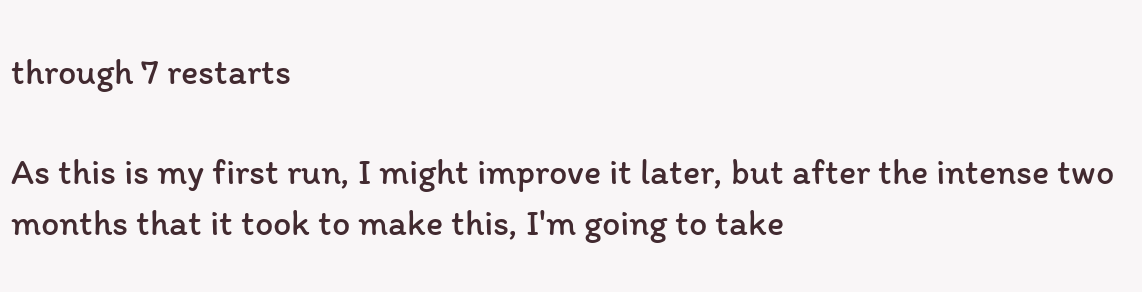through 7 restarts

As this is my first run, I might improve it later, but after the intense two months that it took to make this, I'm going to take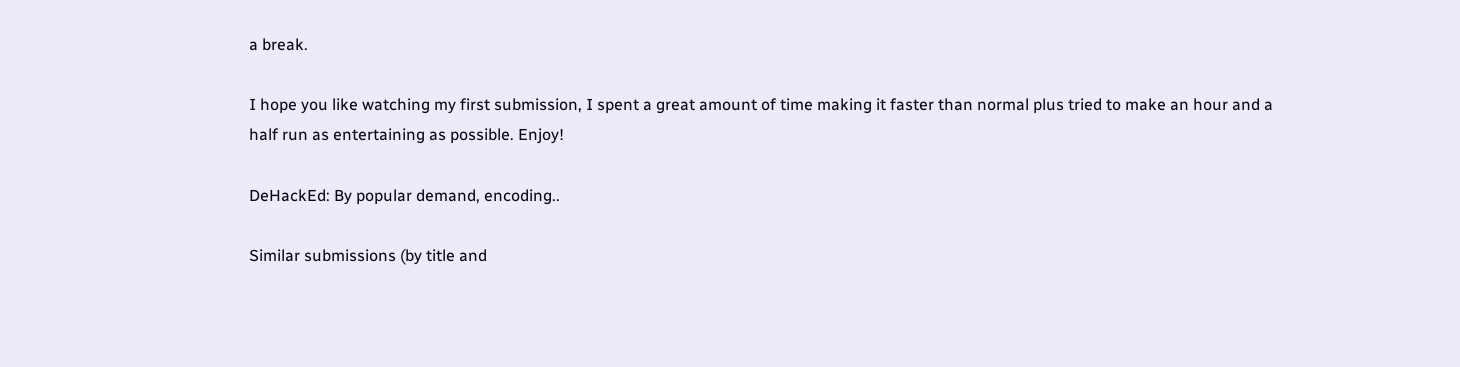a break.

I hope you like watching my first submission, I spent a great amount of time making it faster than normal plus tried to make an hour and a half run as entertaining as possible. Enjoy!

DeHackEd: By popular demand, encoding..

Similar submissions (by title and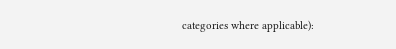categories where applicable):